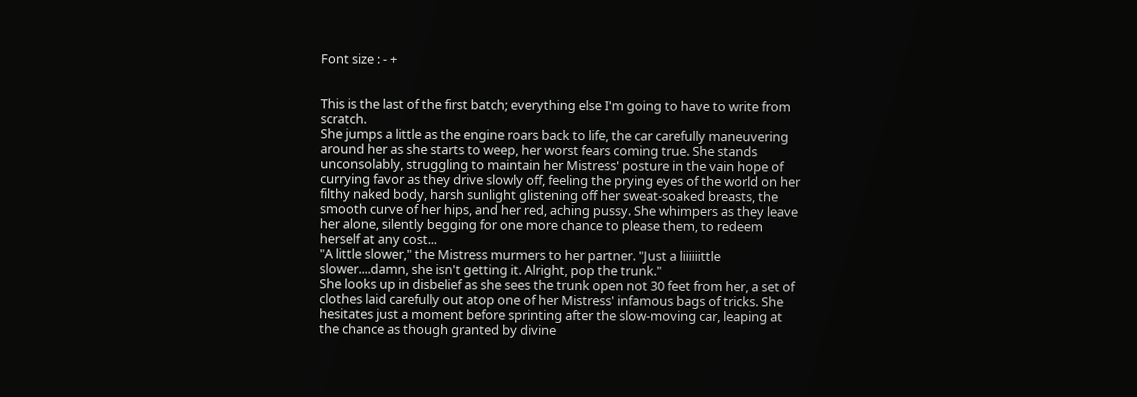Font size : - +


This is the last of the first batch; everything else I'm going to have to write from scratch.
She jumps a little as the engine roars back to life, the car carefully maneuvering around her as she starts to weep, her worst fears coming true. She stands unconsolably, struggling to maintain her Mistress' posture in the vain hope of currying favor as they drive slowly off, feeling the prying eyes of the world on her filthy naked body, harsh sunlight glistening off her sweat-soaked breasts, the smooth curve of her hips, and her red, aching pussy. She whimpers as they leave her alone, silently begging for one more chance to please them, to redeem herself at any cost...
"A little slower," the Mistress murmers to her partner. "Just a liiiiiittle slower....damn, she isn't getting it. Alright, pop the trunk."
She looks up in disbelief as she sees the trunk open not 30 feet from her, a set of clothes laid carefully out atop one of her Mistress' infamous bags of tricks. She hesitates just a moment before sprinting after the slow-moving car, leaping at the chance as though granted by divine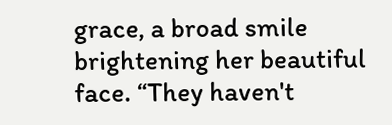grace, a broad smile brightening her beautiful face. “They haven't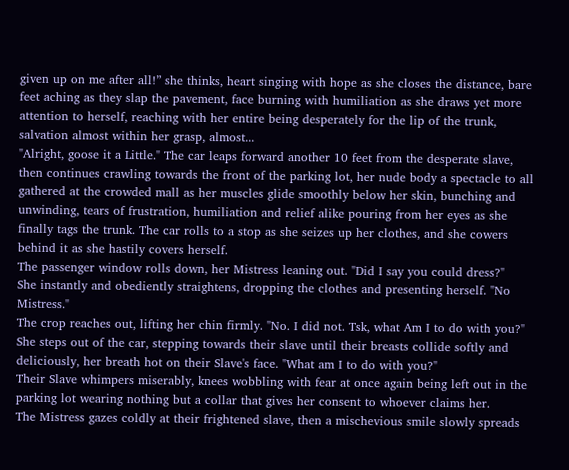given up on me after all!” she thinks, heart singing with hope as she closes the distance, bare feet aching as they slap the pavement, face burning with humiliation as she draws yet more attention to herself, reaching with her entire being desperately for the lip of the trunk, salvation almost within her grasp, almost...
"Alright, goose it a Little." The car leaps forward another 10 feet from the desperate slave, then continues crawling towards the front of the parking lot, her nude body a spectacle to all gathered at the crowded mall as her muscles glide smoothly below her skin, bunching and unwinding, tears of frustration, humiliation and relief alike pouring from her eyes as she finally tags the trunk. The car rolls to a stop as she seizes up her clothes, and she cowers behind it as she hastily covers herself.
The passenger window rolls down, her Mistress leaning out. "Did I say you could dress?"
She instantly and obediently straightens, dropping the clothes and presenting herself. "No Mistress."
The crop reaches out, lifting her chin firmly. "No. I did not. Tsk, what Am I to do with you?" She steps out of the car, stepping towards their slave until their breasts collide softly and deliciously, her breath hot on their Slave's face. "What am I to do with you?"
Their Slave whimpers miserably, knees wobbling with fear at once again being left out in the parking lot wearing nothing but a collar that gives her consent to whoever claims her.
The Mistress gazes coldly at their frightened slave, then a mischevious smile slowly spreads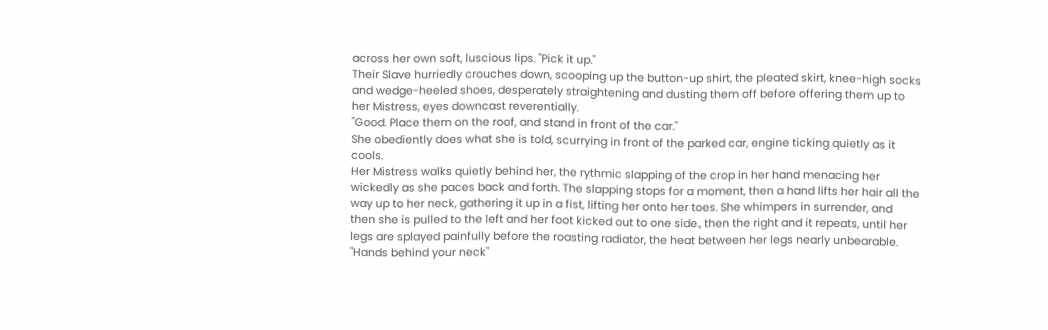across her own soft, luscious lips. "Pick it up."
Their Slave hurriedly crouches down, scooping up the button-up shirt, the pleated skirt, knee-high socks and wedge-heeled shoes, desperately straightening and dusting them off before offering them up to her Mistress, eyes downcast reverentially.
"Good. Place them on the roof, and stand in front of the car."
She obediently does what she is told, scurrying in front of the parked car, engine ticking quietly as it cools.
Her Mistress walks quietly behind her, the rythmic slapping of the crop in her hand menacing her wickedly as she paces back and forth. The slapping stops for a moment, then a hand lifts her hair all the way up to her neck, gathering it up in a fist, lifting her onto her toes. She whimpers in surrender, and then she is pulled to the left and her foot kicked out to one side., then the right and it repeats, until her legs are splayed painfully before the roasting radiator, the heat between her legs nearly unbearable. "Hands behind your neck"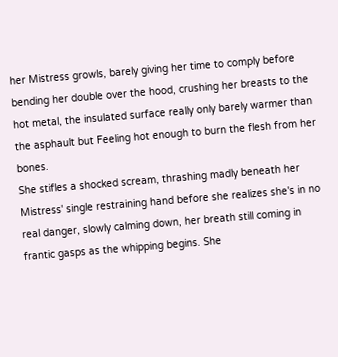her Mistress growls, barely giving her time to comply before bending her double over the hood, crushing her breasts to the hot metal, the insulated surface really only barely warmer than the asphault but Feeling hot enough to burn the flesh from her bones.
She stifles a shocked scream, thrashing madly beneath her Mistress' single restraining hand before she realizes she's in no real danger, slowly calming down, her breath still coming in frantic gasps as the whipping begins. She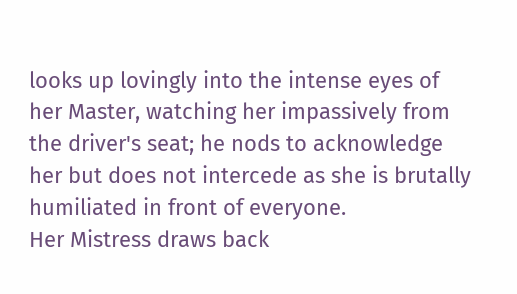looks up lovingly into the intense eyes of her Master, watching her impassively from the driver's seat; he nods to acknowledge her but does not intercede as she is brutally humiliated in front of everyone.
Her Mistress draws back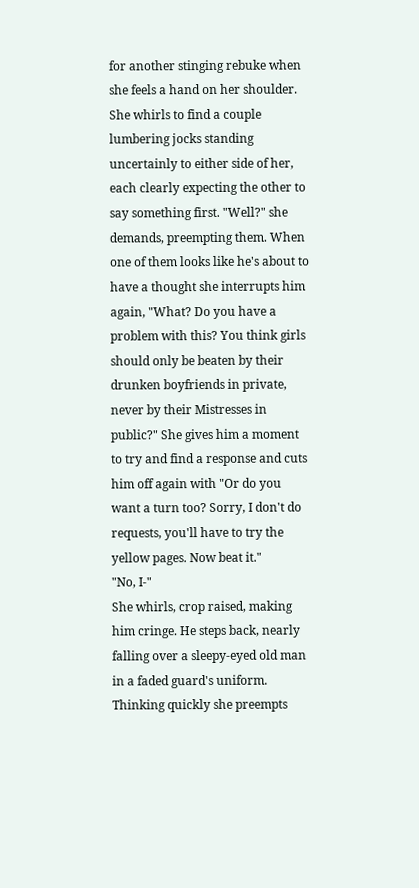for another stinging rebuke when she feels a hand on her shoulder. She whirls to find a couple lumbering jocks standing uncertainly to either side of her, each clearly expecting the other to say something first. "Well?" she demands, preempting them. When one of them looks like he's about to have a thought she interrupts him again, "What? Do you have a problem with this? You think girls should only be beaten by their drunken boyfriends in private, never by their Mistresses in public?" She gives him a moment to try and find a response and cuts him off again with "Or do you want a turn too? Sorry, I don't do requests, you'll have to try the yellow pages. Now beat it."
"No, I-"
She whirls, crop raised, making him cringe. He steps back, nearly falling over a sleepy-eyed old man in a faded guard's uniform. Thinking quickly she preempts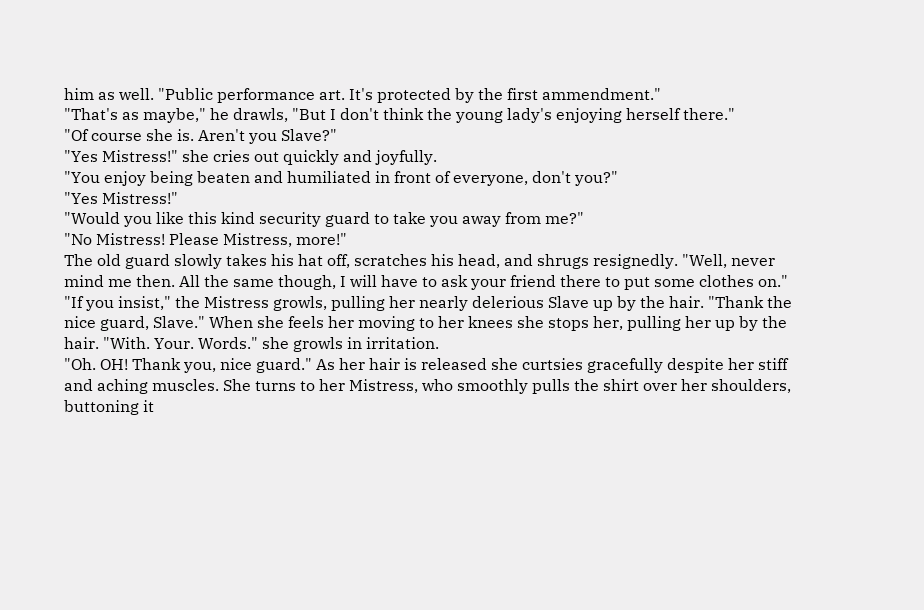him as well. "Public performance art. It's protected by the first ammendment."
"That's as maybe," he drawls, "But I don't think the young lady's enjoying herself there."
"Of course she is. Aren't you Slave?"
"Yes Mistress!" she cries out quickly and joyfully.
"You enjoy being beaten and humiliated in front of everyone, don't you?"
"Yes Mistress!"
"Would you like this kind security guard to take you away from me?"
"No Mistress! Please Mistress, more!"
The old guard slowly takes his hat off, scratches his head, and shrugs resignedly. "Well, never mind me then. All the same though, I will have to ask your friend there to put some clothes on."
"If you insist," the Mistress growls, pulling her nearly delerious Slave up by the hair. "Thank the nice guard, Slave." When she feels her moving to her knees she stops her, pulling her up by the hair. "With. Your. Words." she growls in irritation.
"Oh. OH! Thank you, nice guard." As her hair is released she curtsies gracefully despite her stiff and aching muscles. She turns to her Mistress, who smoothly pulls the shirt over her shoulders, buttoning it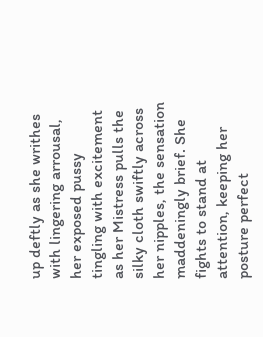up deftly as she writhes with lingering arrousal, her exposed pussy tingling with excitement as her Mistress pulls the silky cloth swiftly across her nipples, the sensation maddeningly brief. She fights to stand at attention, keeping her posture perfect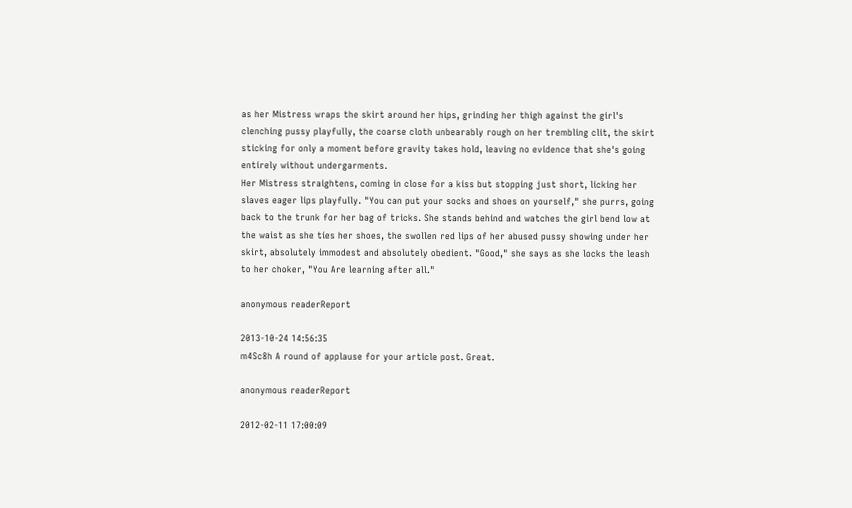as her Mistress wraps the skirt around her hips, grinding her thigh against the girl's clenching pussy playfully, the coarse cloth unbearably rough on her trembling clit, the skirt sticking for only a moment before gravity takes hold, leaving no evidence that she's going entirely without undergarments.
Her Mistress straightens, coming in close for a kiss but stopping just short, licking her slaves eager lips playfully. "You can put your socks and shoes on yourself," she purrs, going back to the trunk for her bag of tricks. She stands behind and watches the girl bend low at the waist as she ties her shoes, the swollen red lips of her abused pussy showing under her skirt, absolutely immodest and absolutely obedient. "Good," she says as she locks the leash to her choker, "You Are learning after all."

anonymous readerReport

2013-10-24 14:56:35
m4Sc8h A round of applause for your article post. Great.

anonymous readerReport

2012-02-11 17:00:09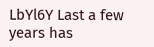LbYl6Y Last a few years has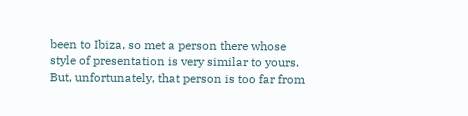been to Ibiza, so met a person there whose style of presentation is very similar to yours. But, unfortunately, that person is too far from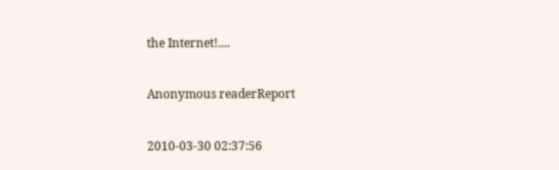the Internet!....

Anonymous readerReport

2010-03-30 02:37:56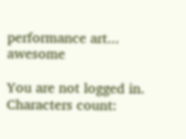performance art... awesome

You are not logged in.
Characters count: